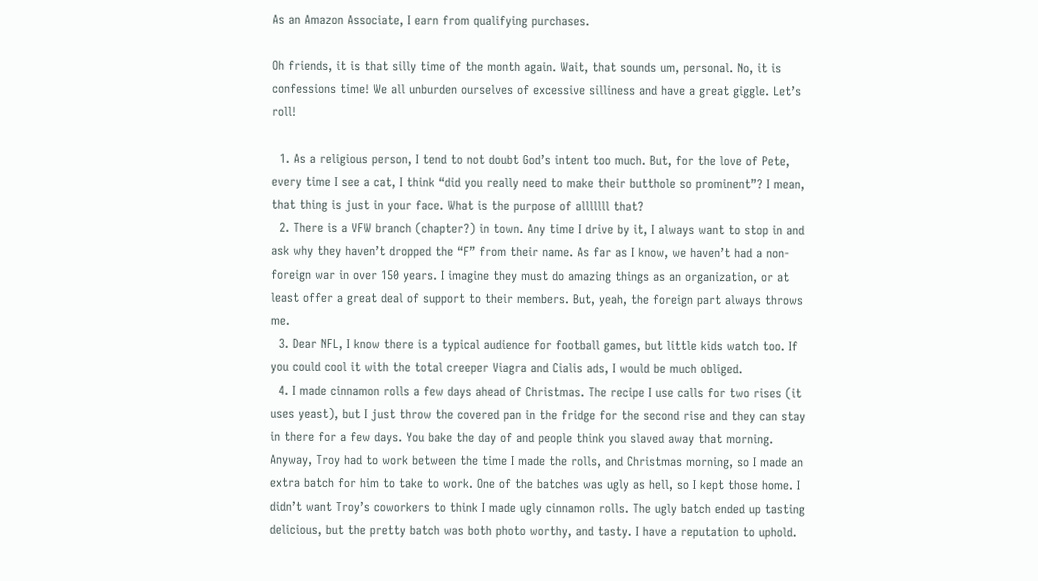As an Amazon Associate, I earn from qualifying purchases.

Oh friends, it is that silly time of the month again. Wait, that sounds um, personal. No, it is confessions time! We all unburden ourselves of excessive silliness and have a great giggle. Let’s roll!

  1. As a religious person, I tend to not doubt God’s intent too much. But, for the love of Pete, every time I see a cat, I think “did you really need to make their butthole so prominent”? I mean, that thing is just in your face. What is the purpose of alllllll that?
  2. There is a VFW branch (chapter?) in town. Any time I drive by it, I always want to stop in and ask why they haven’t dropped the “F” from their name. As far as I know, we haven’t had a non-foreign war in over 150 years. I imagine they must do amazing things as an organization, or at least offer a great deal of support to their members. But, yeah, the foreign part always throws me.
  3. Dear NFL, I know there is a typical audience for football games, but little kids watch too. If you could cool it with the total creeper Viagra and Cialis ads, I would be much obliged.
  4. I made cinnamon rolls a few days ahead of Christmas. The recipe I use calls for two rises (it uses yeast), but I just throw the covered pan in the fridge for the second rise and they can stay in there for a few days. You bake the day of and people think you slaved away that morning. Anyway, Troy had to work between the time I made the rolls, and Christmas morning, so I made an extra batch for him to take to work. One of the batches was ugly as hell, so I kept those home. I didn’t want Troy’s coworkers to think I made ugly cinnamon rolls. The ugly batch ended up tasting delicious, but the pretty batch was both photo worthy, and tasty. I have a reputation to uphold.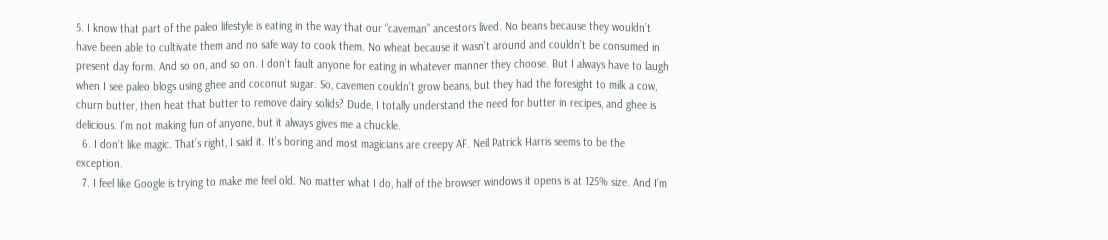5. I know that part of the paleo lifestyle is eating in the way that our “caveman” ancestors lived. No beans because they wouldn’t have been able to cultivate them and no safe way to cook them. No wheat because it wasn’t around and couldn’t be consumed in present day form. And so on, and so on. I don’t fault anyone for eating in whatever manner they choose. But I always have to laugh when I see paleo blogs using ghee and coconut sugar. So, cavemen couldn’t grow beans, but they had the foresight to milk a cow, churn butter, then heat that butter to remove dairy solids? Dude, I totally understand the need for butter in recipes, and ghee is delicious. I’m not making fun of anyone, but it always gives me a chuckle.
  6. I don’t like magic. That’s right, I said it. It’s boring and most magicians are creepy AF. Neil Patrick Harris seems to be the exception.
  7. I feel like Google is trying to make me feel old. No matter what I do, half of the browser windows it opens is at 125% size. And I’m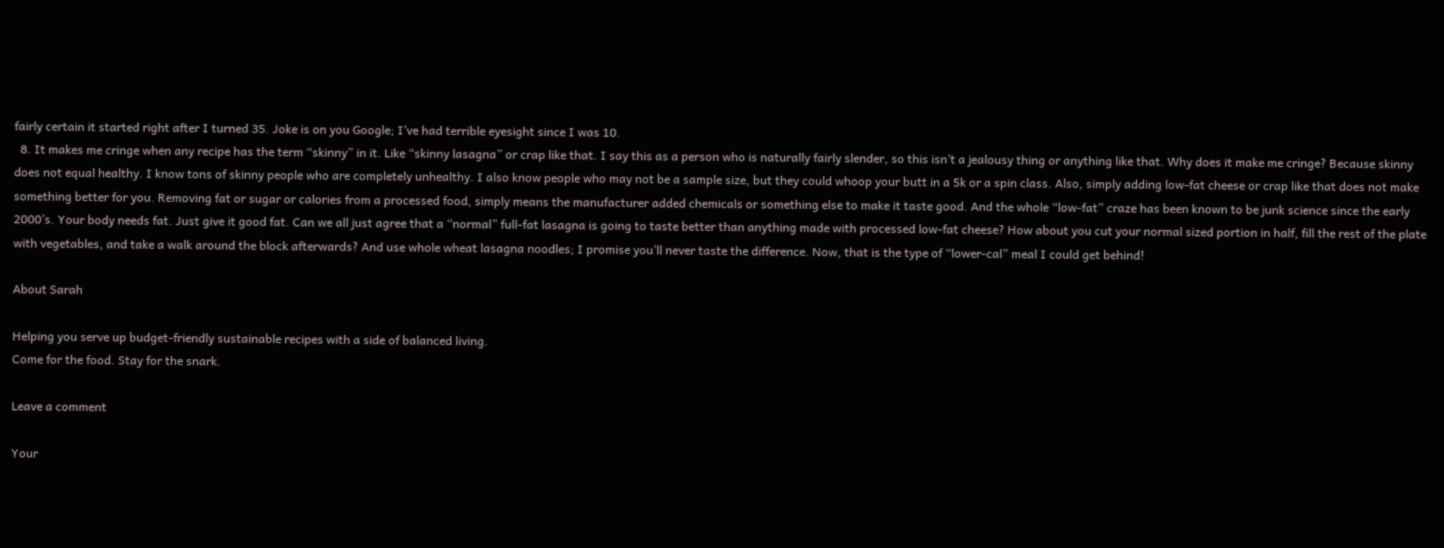fairly certain it started right after I turned 35. Joke is on you Google; I’ve had terrible eyesight since I was 10.
  8. It makes me cringe when any recipe has the term “skinny” in it. Like “skinny lasagna” or crap like that. I say this as a person who is naturally fairly slender, so this isn’t a jealousy thing or anything like that. Why does it make me cringe? Because skinny does not equal healthy. I know tons of skinny people who are completely unhealthy. I also know people who may not be a sample size, but they could whoop your butt in a 5k or a spin class. Also, simply adding low-fat cheese or crap like that does not make something better for you. Removing fat or sugar or calories from a processed food, simply means the manufacturer added chemicals or something else to make it taste good. And the whole “low-fat” craze has been known to be junk science since the early 2000’s. Your body needs fat. Just give it good fat. Can we all just agree that a “normal” full-fat lasagna is going to taste better than anything made with processed low-fat cheese? How about you cut your normal sized portion in half, fill the rest of the plate with vegetables, and take a walk around the block afterwards? And use whole wheat lasagna noodles; I promise you’ll never taste the difference. Now, that is the type of “lower-cal” meal I could get behind!

About Sarah

Helping you serve up budget-friendly sustainable recipes with a side of balanced living.
Come for the food. Stay for the snark.

Leave a comment

Your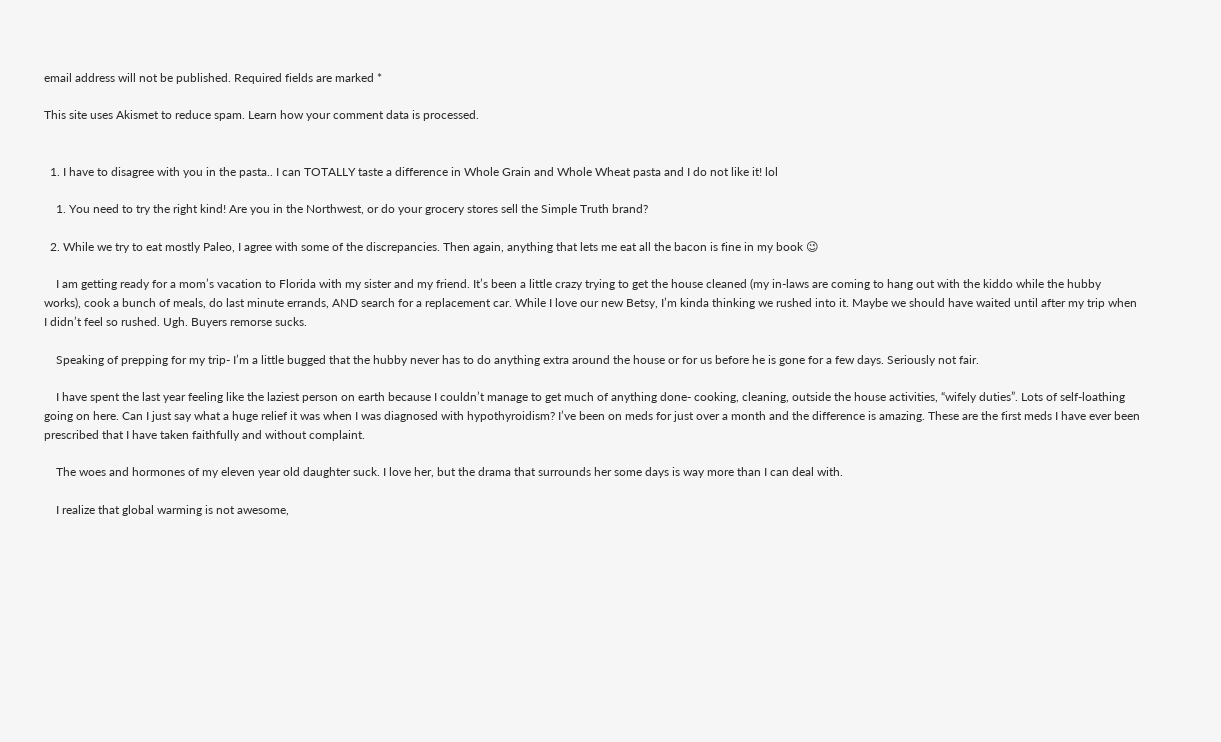email address will not be published. Required fields are marked *

This site uses Akismet to reduce spam. Learn how your comment data is processed.


  1. I have to disagree with you in the pasta.. I can TOTALLY taste a difference in Whole Grain and Whole Wheat pasta and I do not like it! lol

    1. You need to try the right kind! Are you in the Northwest, or do your grocery stores sell the Simple Truth brand?

  2. While we try to eat mostly Paleo, I agree with some of the discrepancies. Then again, anything that lets me eat all the bacon is fine in my book 😉

    I am getting ready for a mom’s vacation to Florida with my sister and my friend. It’s been a little crazy trying to get the house cleaned (my in-laws are coming to hang out with the kiddo while the hubby works), cook a bunch of meals, do last minute errands, AND search for a replacement car. While I love our new Betsy, I’m kinda thinking we rushed into it. Maybe we should have waited until after my trip when I didn’t feel so rushed. Ugh. Buyers remorse sucks.

    Speaking of prepping for my trip- I’m a little bugged that the hubby never has to do anything extra around the house or for us before he is gone for a few days. Seriously not fair.

    I have spent the last year feeling like the laziest person on earth because I couldn’t manage to get much of anything done- cooking, cleaning, outside the house activities, “wifely duties”. Lots of self-loathing going on here. Can I just say what a huge relief it was when I was diagnosed with hypothyroidism? I’ve been on meds for just over a month and the difference is amazing. These are the first meds I have ever been prescribed that I have taken faithfully and without complaint.

    The woes and hormones of my eleven year old daughter suck. I love her, but the drama that surrounds her some days is way more than I can deal with.

    I realize that global warming is not awesome,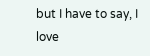but I have to say, I love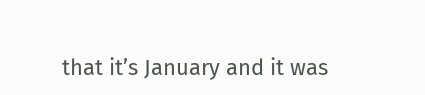that it’s January and it was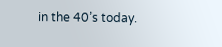in the 40’s today.